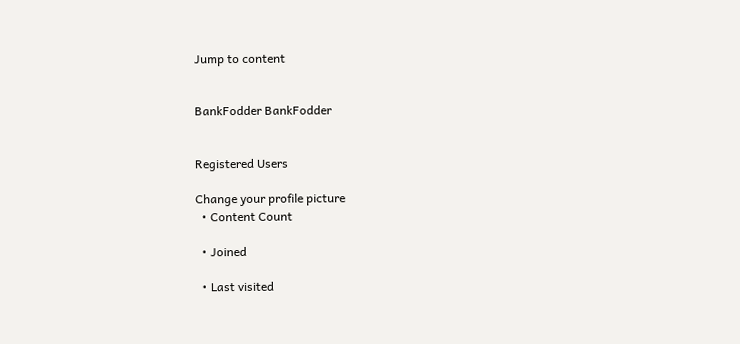Jump to content


BankFodder BankFodder


Registered Users

Change your profile picture
  • Content Count

  • Joined

  • Last visited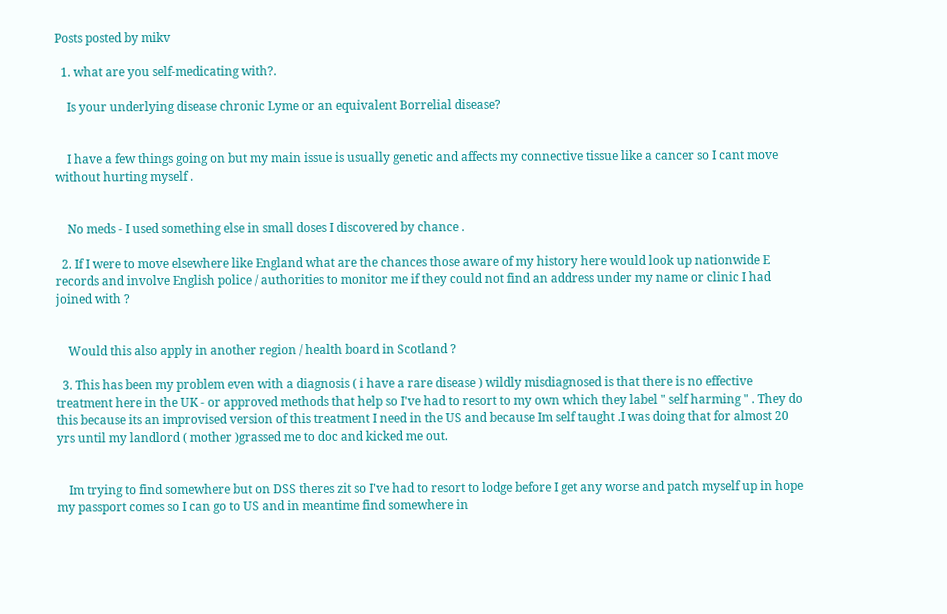Posts posted by mikv

  1. what are you self-medicating with?.

    Is your underlying disease chronic Lyme or an equivalent Borrelial disease?


    I have a few things going on but my main issue is usually genetic and affects my connective tissue like a cancer so I cant move without hurting myself .


    No meds - I used something else in small doses I discovered by chance .

  2. If I were to move elsewhere like England what are the chances those aware of my history here would look up nationwide E records and involve English police / authorities to monitor me if they could not find an address under my name or clinic I had joined with ?


    Would this also apply in another region / health board in Scotland ?

  3. This has been my problem even with a diagnosis ( i have a rare disease ) wildly misdiagnosed is that there is no effective treatment here in the UK - or approved methods that help so I've had to resort to my own which they label " self harming " . They do this because its an improvised version of this treatment I need in the US and because Im self taught .I was doing that for almost 20 yrs until my landlord ( mother )grassed me to doc and kicked me out.


    Im trying to find somewhere but on DSS theres zit so I've had to resort to lodge before I get any worse and patch myself up in hope my passport comes so I can go to US and in meantime find somewhere in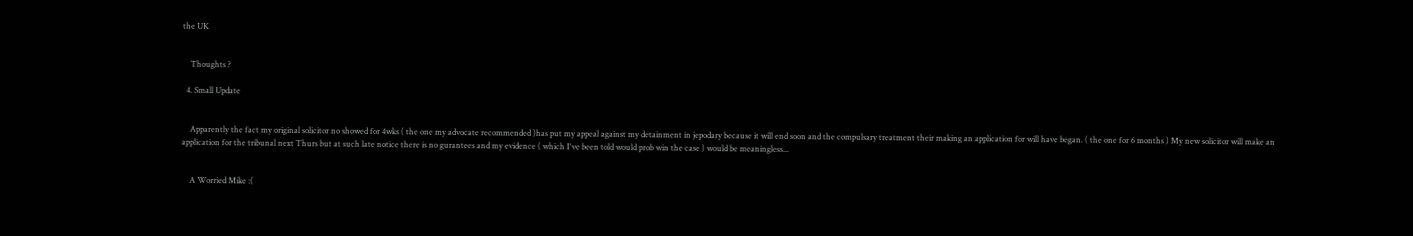the UK


    Thoughts ?

  4. Small Update


    Apparently the fact my original solicitor no showed for 4wks ( the one my advocate recommended )has put my appeal against my detainment in jepodary because it will end soon and the compulsary treatment their making an application for will have began. ( the one for 6 months ) My new solicitor will make an application for the tribunal next Thurs but at such late notice there is no gurantees and my evidence ( which I've been told would prob win the case ) would be meaningless...


    A Worried Mike :(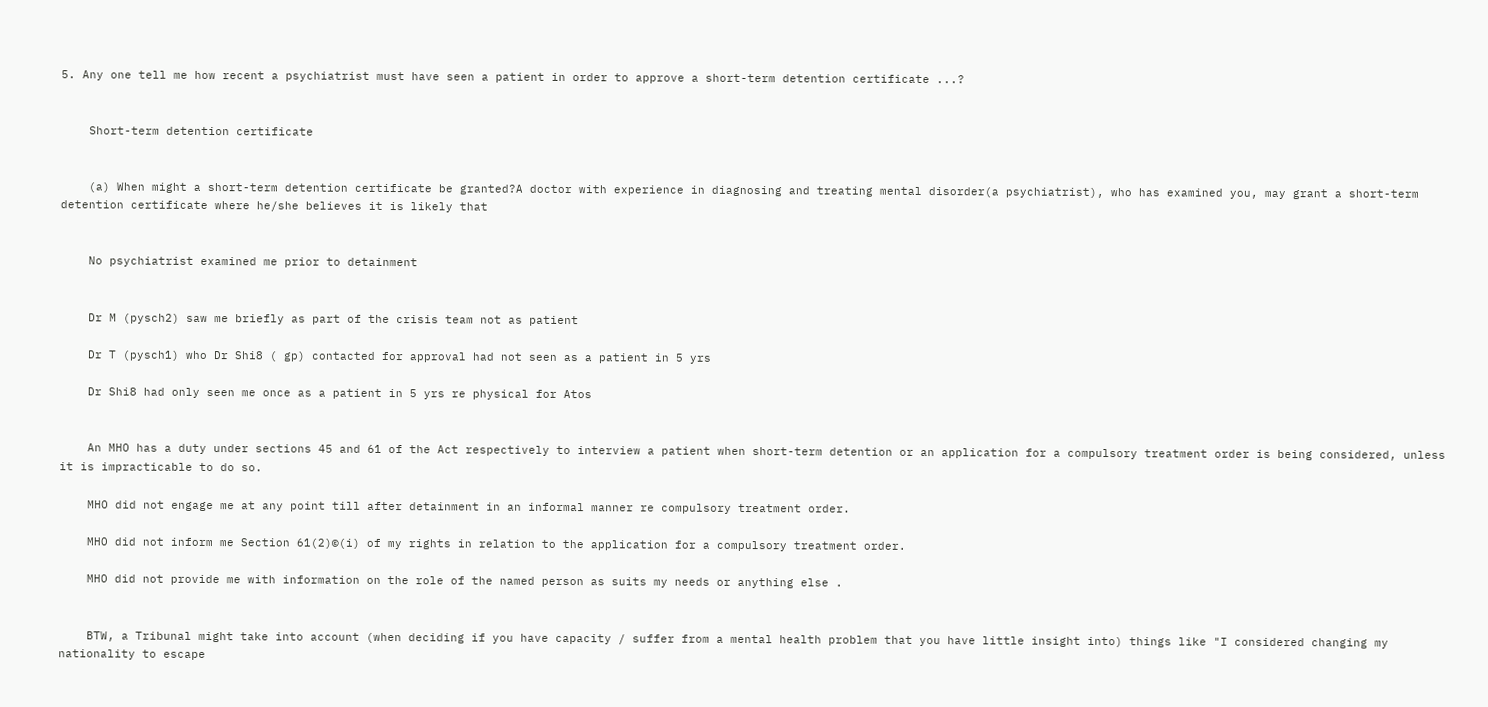5. Any one tell me how recent a psychiatrist must have seen a patient in order to approve a short-term detention certificate ...?


    Short-term detention certificate


    (a) When might a short-term detention certificate be granted?A doctor with experience in diagnosing and treating mental disorder(a psychiatrist), who has examined you, may grant a short-term detention certificate where he/she believes it is likely that


    No psychiatrist examined me prior to detainment


    Dr M (pysch2) saw me briefly as part of the crisis team not as patient

    Dr T (pysch1) who Dr Shi8 ( gp) contacted for approval had not seen as a patient in 5 yrs

    Dr Shi8 had only seen me once as a patient in 5 yrs re physical for Atos


    An MHO has a duty under sections 45 and 61 of the Act respectively to interview a patient when short-term detention or an application for a compulsory treatment order is being considered, unless it is impracticable to do so.

    MHO did not engage me at any point till after detainment in an informal manner re compulsory treatment order.

    MHO did not inform me Section 61(2)©(i) of my rights in relation to the application for a compulsory treatment order.

    MHO did not provide me with information on the role of the named person as suits my needs or anything else .


    BTW, a Tribunal might take into account (when deciding if you have capacity / suffer from a mental health problem that you have little insight into) things like "I considered changing my nationality to escape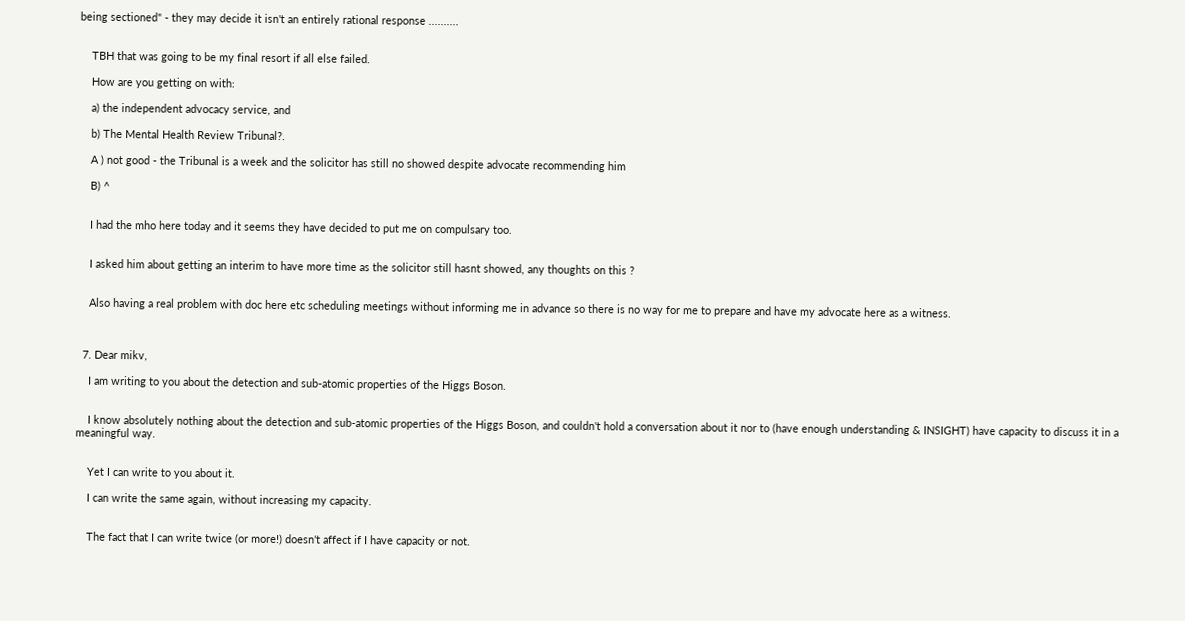being sectioned" - they may decide it isn't an entirely rational response ..........


    TBH that was going to be my final resort if all else failed.

    How are you getting on with:

    a) the independent advocacy service, and

    b) The Mental Health Review Tribunal?.

    A ) not good - the Tribunal is a week and the solicitor has still no showed despite advocate recommending him

    B) ^


    I had the mho here today and it seems they have decided to put me on compulsary too.


    I asked him about getting an interim to have more time as the solicitor still hasnt showed, any thoughts on this ?


    Also having a real problem with doc here etc scheduling meetings without informing me in advance so there is no way for me to prepare and have my advocate here as a witness.



  7. Dear mikv,

    I am writing to you about the detection and sub-atomic properties of the Higgs Boson.


    I know absolutely nothing about the detection and sub-atomic properties of the Higgs Boson, and couldn't hold a conversation about it nor to (have enough understanding & INSIGHT) have capacity to discuss it in a meaningful way.


    Yet I can write to you about it.

    I can write the same again, without increasing my capacity.


    The fact that I can write twice (or more!) doesn't affect if I have capacity or not.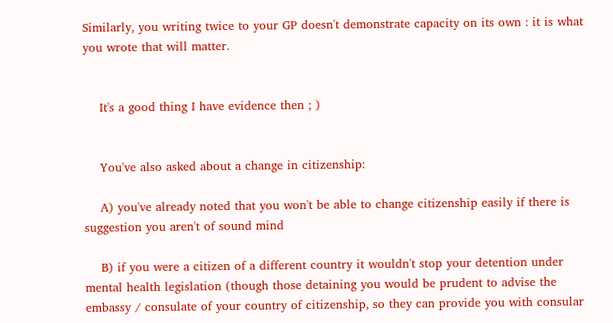Similarly, you writing twice to your GP doesn't demonstrate capacity on its own : it is what you wrote that will matter.


    It's a good thing I have evidence then ; )


    You've also asked about a change in citizenship:

    A) you've already noted that you won't be able to change citizenship easily if there is suggestion you aren't of sound mind

    B) if you were a citizen of a different country it wouldn't stop your detention under mental health legislation (though those detaining you would be prudent to advise the embassy / consulate of your country of citizenship, so they can provide you with consular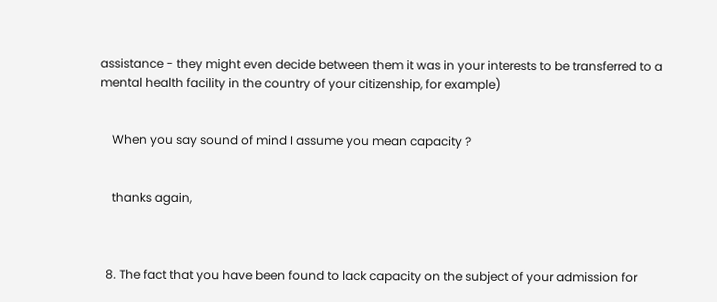assistance - they might even decide between them it was in your interests to be transferred to a mental health facility in the country of your citizenship, for example)


    When you say sound of mind I assume you mean capacity ?


    thanks again,



  8. The fact that you have been found to lack capacity on the subject of your admission for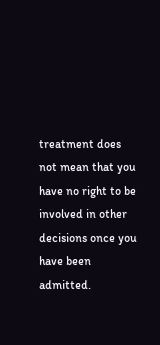treatment does not mean that you have no right to be involved in other decisions once you have been admitted.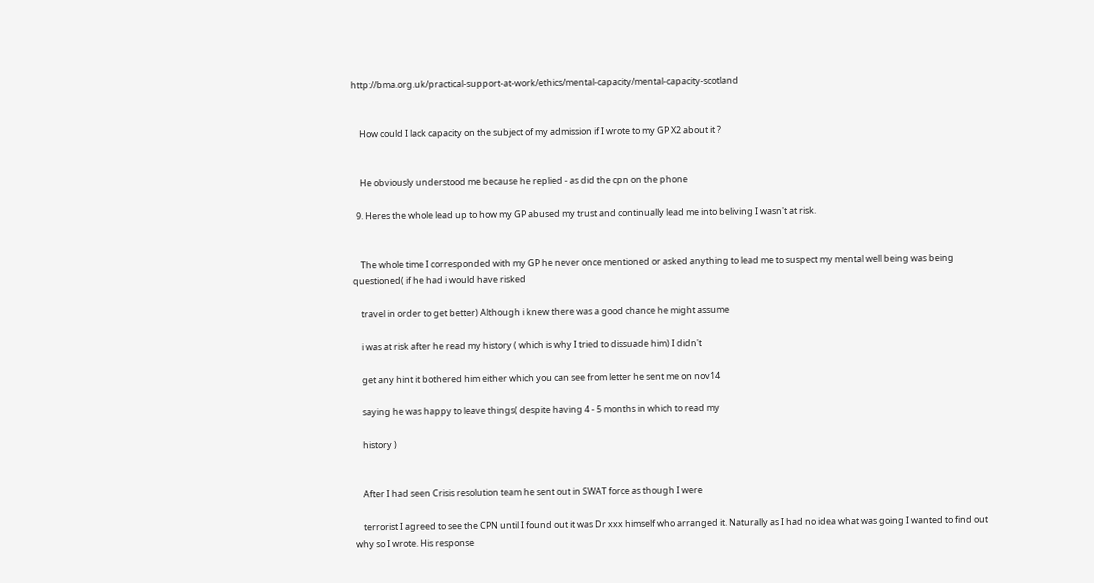http://bma.org.uk/practical-support-at-work/ethics/mental-capacity/mental-capacity-scotland


    How could I lack capacity on the subject of my admission if I wrote to my GP X2 about it ?


    He obviously understood me because he replied - as did the cpn on the phone

  9. Heres the whole lead up to how my GP abused my trust and continually lead me into beliving I wasn't at risk.


    The whole time I corresponded with my GP he never once mentioned or asked anything to lead me to suspect my mental well being was being questioned( if he had i would have risked

    travel in order to get better) Although i knew there was a good chance he might assume

    i was at risk after he read my history ( which is why I tried to dissuade him) I didn't

    get any hint it bothered him either which you can see from letter he sent me on nov14

    saying he was happy to leave things( despite having 4 - 5 months in which to read my

    history )


    After I had seen Crisis resolution team he sent out in SWAT force as though I were

    terrorist I agreed to see the CPN until I found out it was Dr xxx himself who arranged it. Naturally as I had no idea what was going I wanted to find out why so I wrote. His response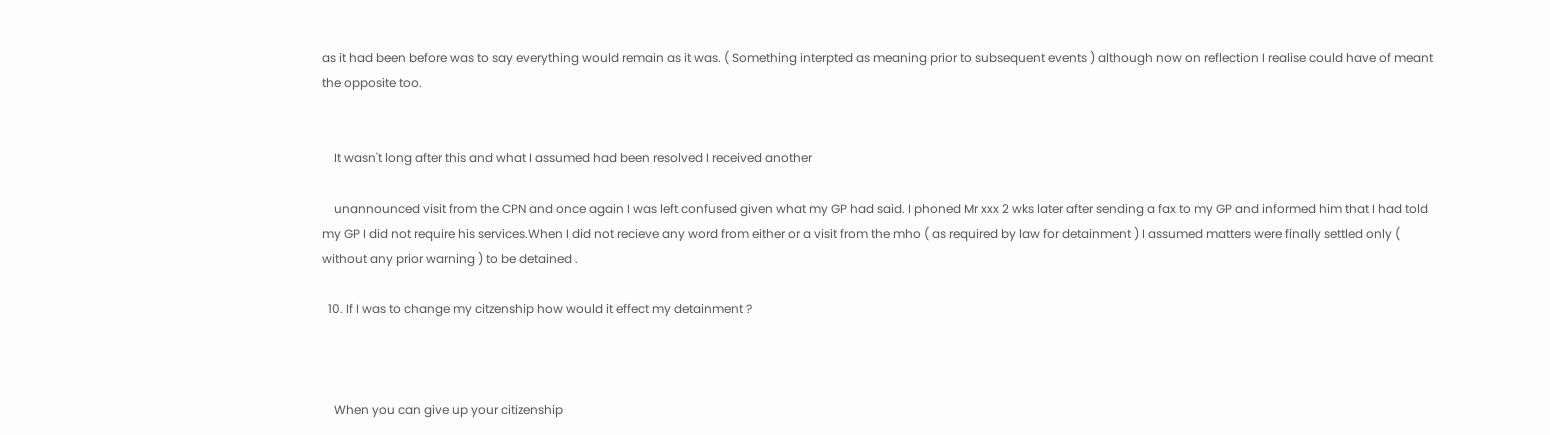as it had been before was to say everything would remain as it was. ( Something interpted as meaning prior to subsequent events ) although now on reflection I realise could have of meant the opposite too.


    It wasn't long after this and what I assumed had been resolved I received another

    unannounced visit from the CPN and once again I was left confused given what my GP had said. I phoned Mr xxx 2 wks later after sending a fax to my GP and informed him that I had told my GP I did not require his services.When I did not recieve any word from either or a visit from the mho ( as required by law for detainment ) I assumed matters were finally settled only ( without any prior warning ) to be detained .

  10. If I was to change my citzenship how would it effect my detainment ?



    When you can give up your citizenship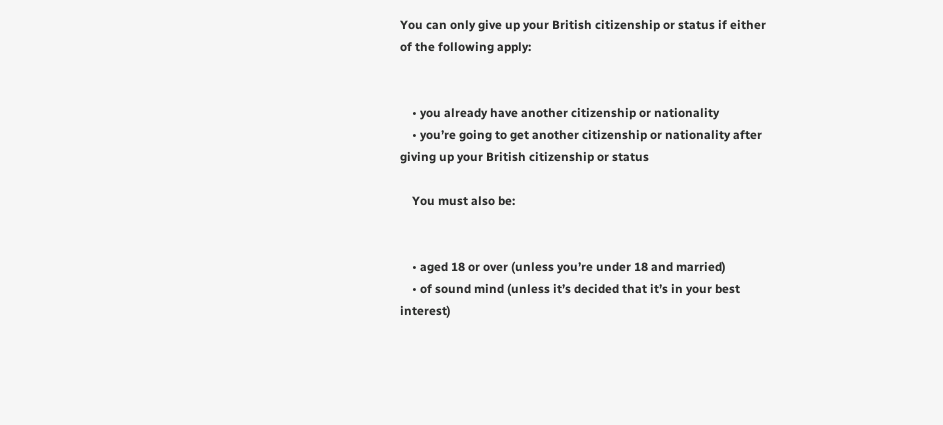You can only give up your British citizenship or status if either of the following apply:


    • you already have another citizenship or nationality
    • you’re going to get another citizenship or nationality after giving up your British citizenship or status

    You must also be:


    • aged 18 or over (unless you’re under 18 and married)
    • of sound mind (unless it’s decided that it’s in your best interest)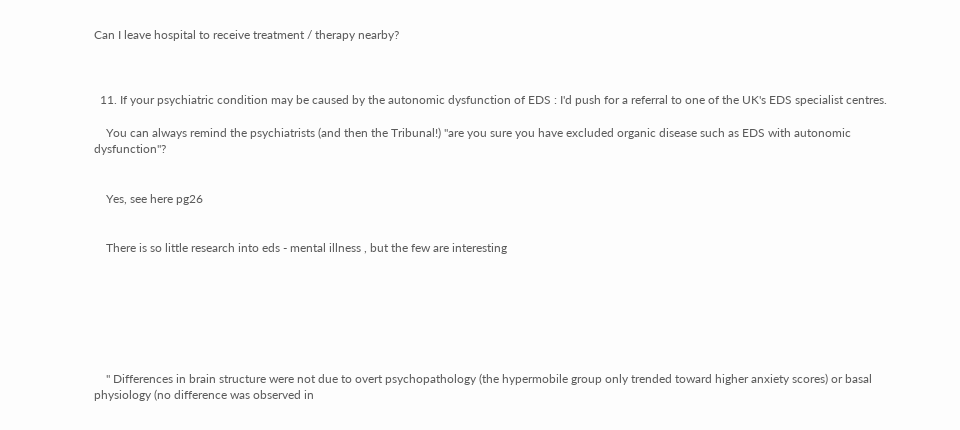Can I leave hospital to receive treatment / therapy nearby?



  11. If your psychiatric condition may be caused by the autonomic dysfunction of EDS : I'd push for a referral to one of the UK's EDS specialist centres.

    You can always remind the psychiatrists (and then the Tribunal!) "are you sure you have excluded organic disease such as EDS with autonomic dysfunction"?


    Yes, see here pg26


    There is so little research into eds - mental illness , but the few are interesting







    " Differences in brain structure were not due to overt psychopathology (the hypermobile group only trended toward higher anxiety scores) or basal physiology (no difference was observed in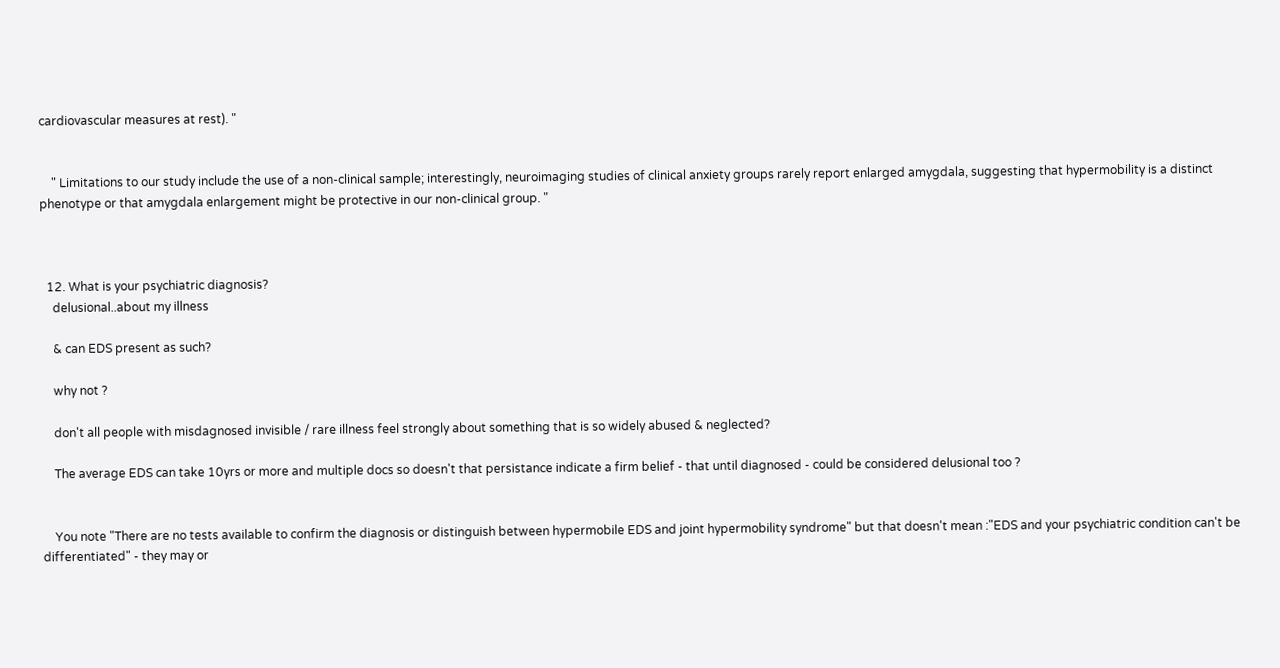cardiovascular measures at rest). "


    " Limitations to our study include the use of a non-clinical sample; interestingly, neuroimaging studies of clinical anxiety groups rarely report enlarged amygdala, suggesting that hypermobility is a distinct phenotype or that amygdala enlargement might be protective in our non-clinical group. "



  12. What is your psychiatric diagnosis?
    delusional..about my illness

    & can EDS present as such?

    why not ?

    don't all people with misdagnosed invisible / rare illness feel strongly about something that is so widely abused & neglected?

    The average EDS can take 10yrs or more and multiple docs so doesn't that persistance indicate a firm belief - that until diagnosed - could be considered delusional too ?


    You note "There are no tests available to confirm the diagnosis or distinguish between hypermobile EDS and joint hypermobility syndrome" but that doesn't mean :"EDS and your psychiatric condition can't be differentiated" - they may or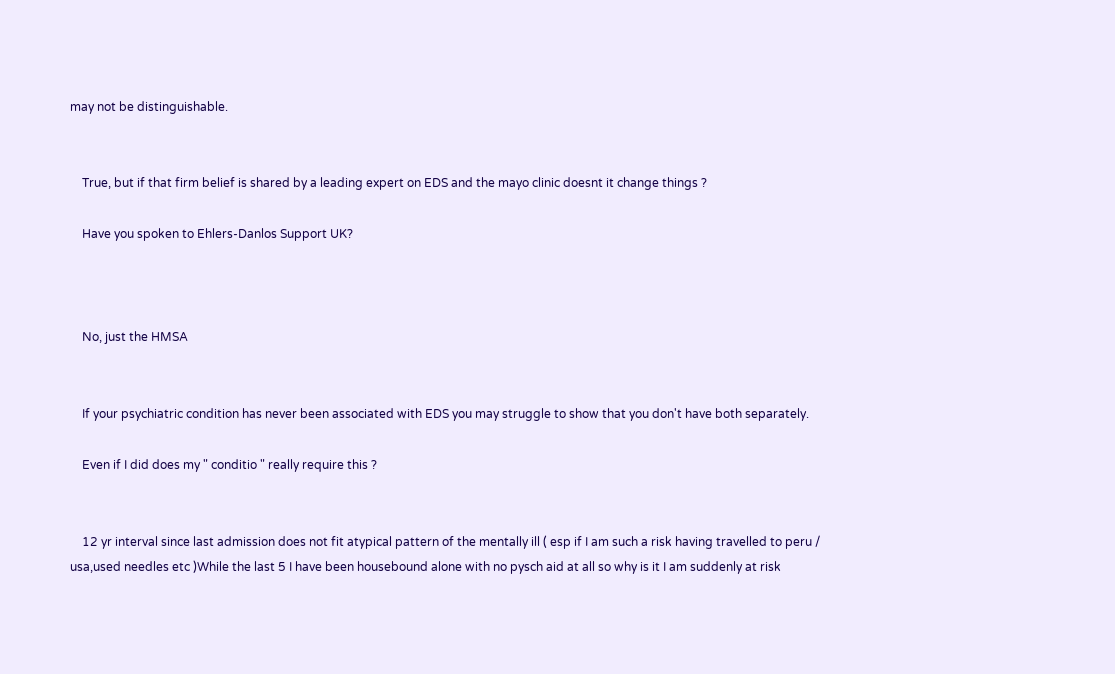may not be distinguishable.


    True, but if that firm belief is shared by a leading expert on EDS and the mayo clinic doesnt it change things ?

    Have you spoken to Ehlers-Danlos Support UK?



    No, just the HMSA


    If your psychiatric condition has never been associated with EDS you may struggle to show that you don't have both separately.

    Even if I did does my " conditio " really require this ?


    12 yr interval since last admission does not fit atypical pattern of the mentally ill ( esp if I am such a risk having travelled to peru / usa,used needles etc )While the last 5 I have been housebound alone with no pysch aid at all so why is it I am suddenly at risk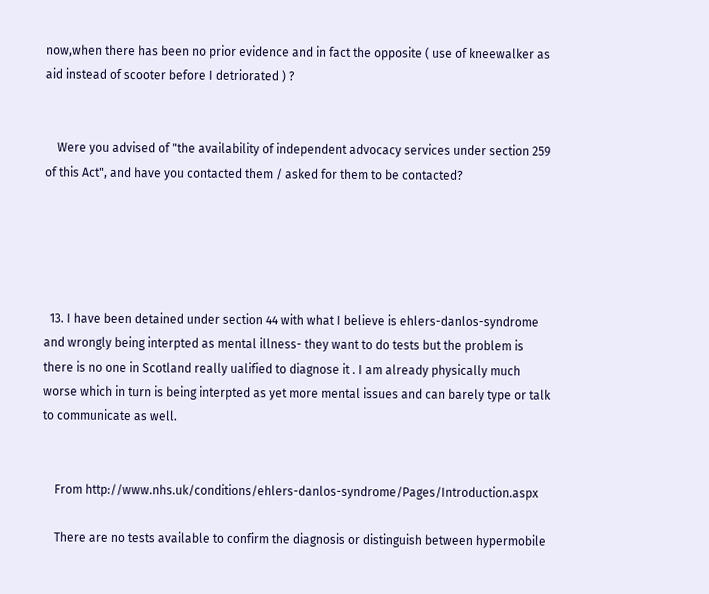now,when there has been no prior evidence and in fact the opposite ( use of kneewalker as aid instead of scooter before I detriorated ) ?


    Were you advised of "the availability of independent advocacy services under section 259 of this Act", and have you contacted them / asked for them to be contacted?





  13. I have been detained under section 44 with what I believe is ehlers-danlos-syndrome and wrongly being interpted as mental illness- they want to do tests but the problem is there is no one in Scotland really ualified to diagnose it . I am already physically much worse which in turn is being interpted as yet more mental issues and can barely type or talk to communicate as well.


    From http://www.nhs.uk/conditions/ehlers-danlos-syndrome/Pages/Introduction.aspx

    There are no tests available to confirm the diagnosis or distinguish between hypermobile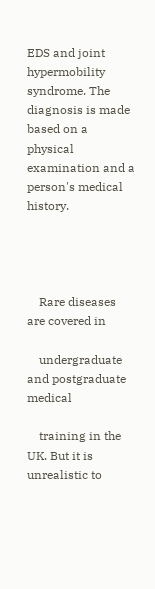EDS and joint hypermobility syndrome. The diagnosis is made based on a physical examination and a person's medical history.




    Rare diseases are covered in

    undergraduate and postgraduate medical

    training in the UK. But it is unrealistic to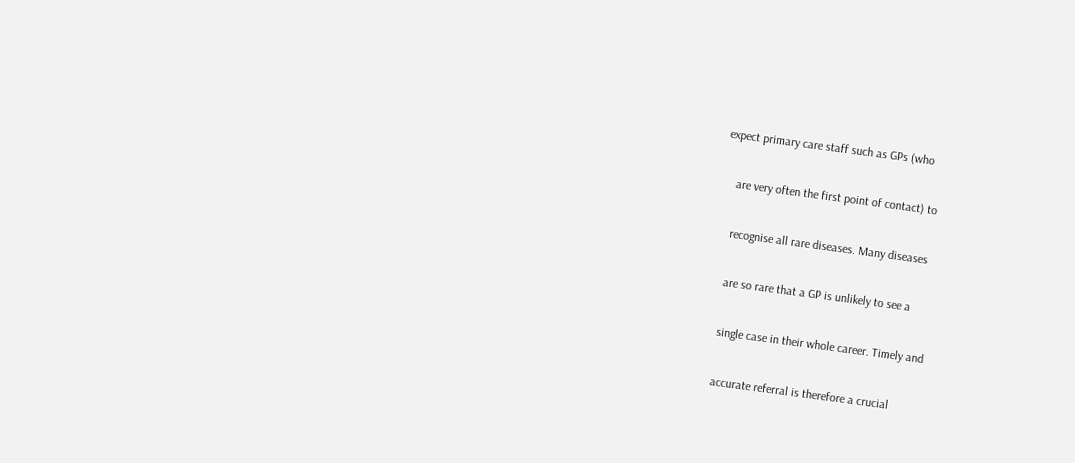expect primary care staff such as GPs (who

    are very often the first point of contact) to

    recognise all rare diseases. Many diseases

    are so rare that a GP is unlikely to see a

    single case in their whole career. Timely and

    accurate referral is therefore a crucial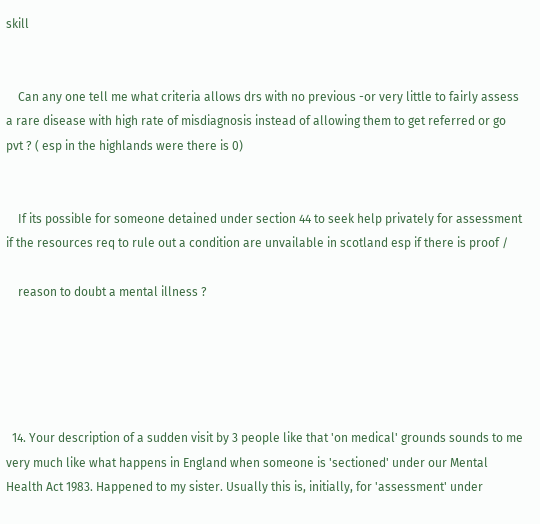skill


    Can any one tell me what criteria allows drs with no previous -or very little to fairly assess a rare disease with high rate of misdiagnosis instead of allowing them to get referred or go pvt ? ( esp in the highlands were there is 0)


    If its possible for someone detained under section 44 to seek help privately for assessment if the resources req to rule out a condition are unvailable in scotland esp if there is proof /

    reason to doubt a mental illness ?





  14. Your description of a sudden visit by 3 people like that 'on medical' grounds sounds to me very much like what happens in England when someone is 'sectioned' under our Mental Health Act 1983. Happened to my sister. Usually this is, initially, for 'assessment' under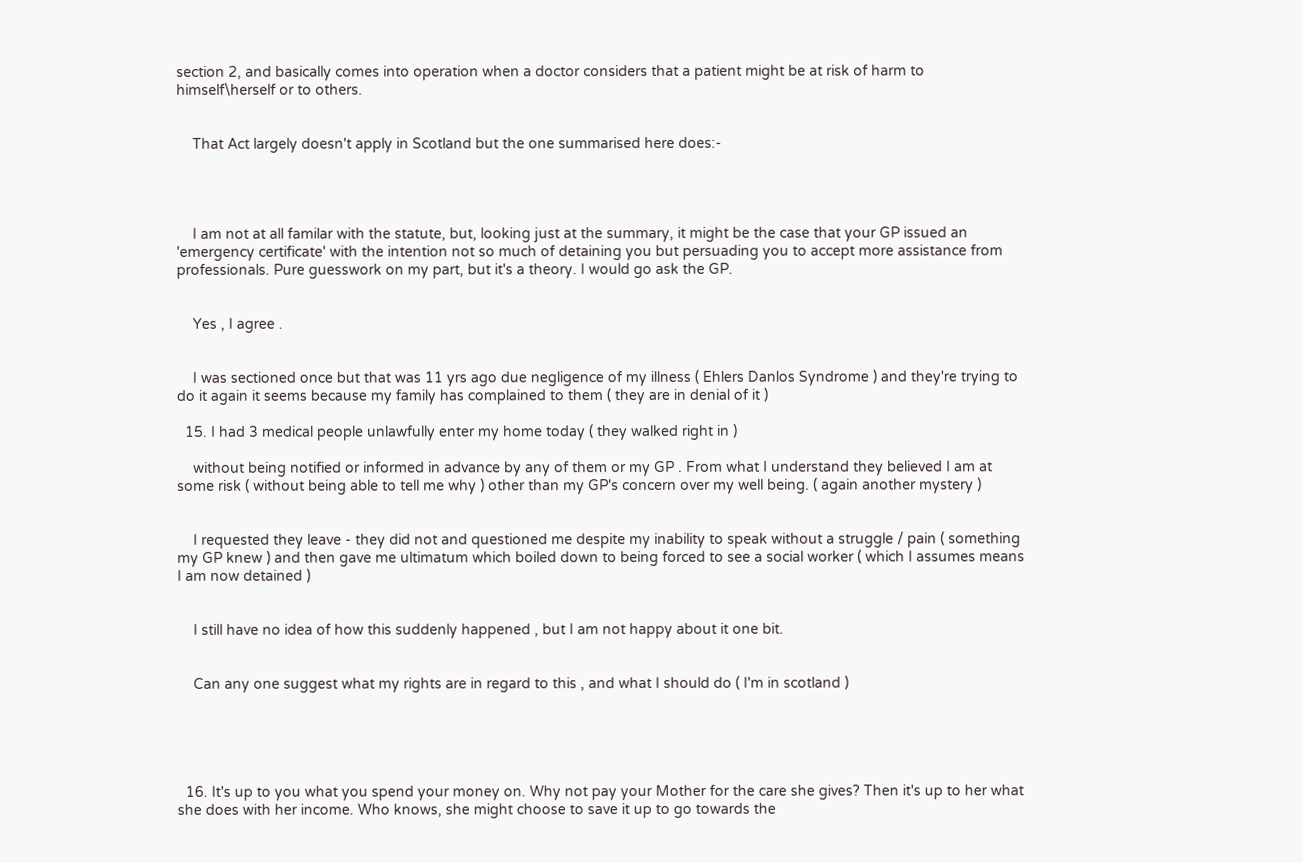section 2, and basically comes into operation when a doctor considers that a patient might be at risk of harm to himself\herself or to others.


    That Act largely doesn't apply in Scotland but the one summarised here does:-




    I am not at all familar with the statute, but, looking just at the summary, it might be the case that your GP issued an 'emergency certificate' with the intention not so much of detaining you but persuading you to accept more assistance from professionals. Pure guesswork on my part, but it's a theory. I would go ask the GP.


    Yes , I agree .


    I was sectioned once but that was 11 yrs ago due negligence of my illness ( Ehlers Danlos Syndrome ) and they're trying to do it again it seems because my family has complained to them ( they are in denial of it )

  15. I had 3 medical people unlawfully enter my home today ( they walked right in )

    without being notified or informed in advance by any of them or my GP . From what I understand they believed I am at some risk ( without being able to tell me why ) other than my GP's concern over my well being. ( again another mystery )


    I requested they leave - they did not and questioned me despite my inability to speak without a struggle / pain ( something my GP knew ) and then gave me ultimatum which boiled down to being forced to see a social worker ( which I assumes means I am now detained )


    I still have no idea of how this suddenly happened , but I am not happy about it one bit.


    Can any one suggest what my rights are in regard to this , and what I should do ( I'm in scotland )





  16. It's up to you what you spend your money on. Why not pay your Mother for the care she gives? Then it's up to her what she does with her income. Who knows, she might choose to save it up to go towards the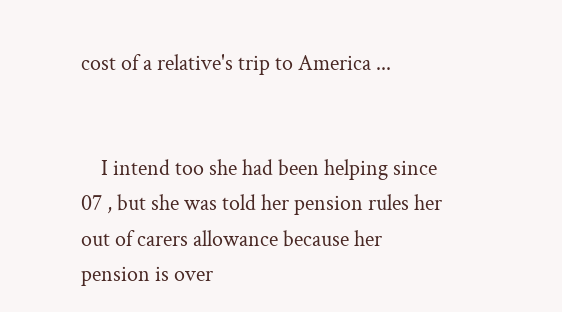cost of a relative's trip to America ...


    I intend too she had been helping since 07 , but she was told her pension rules her out of carers allowance because her pension is over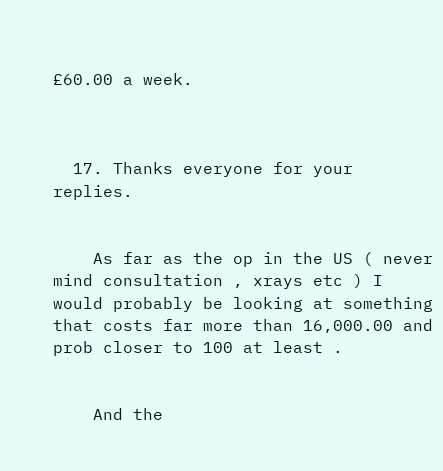£60.00 a week.



  17. Thanks everyone for your replies.


    As far as the op in the US ( never mind consultation , xrays etc ) I would probably be looking at something that costs far more than 16,000.00 and prob closer to 100 at least .


    And the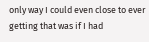only way I could even close to ever getting that was if I had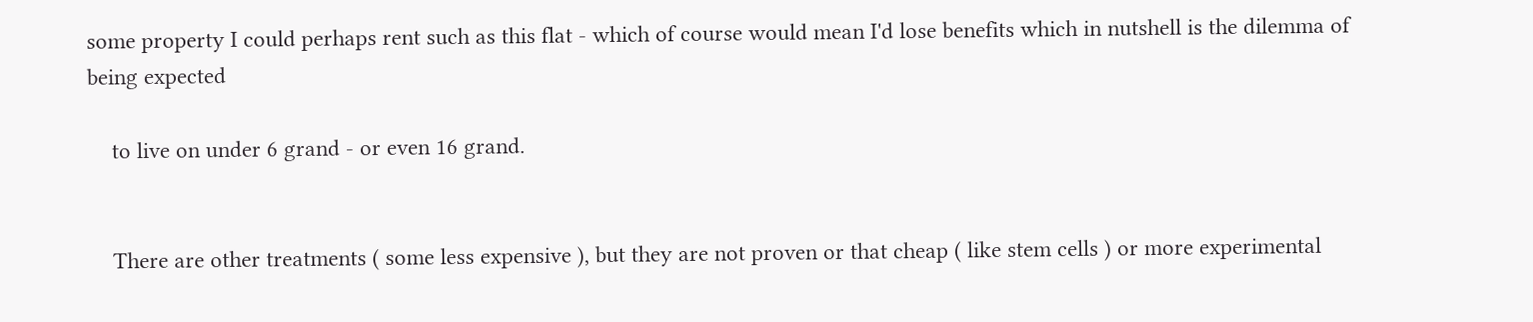some property I could perhaps rent such as this flat - which of course would mean I'd lose benefits which in nutshell is the dilemma of being expected

    to live on under 6 grand - or even 16 grand.


    There are other treatments ( some less expensive ), but they are not proven or that cheap ( like stem cells ) or more experimental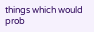things which would prob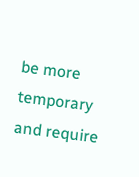be more temporary and require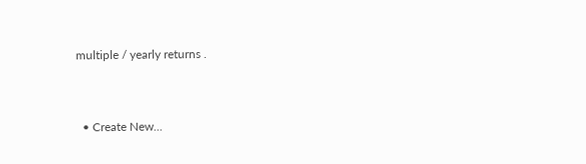multiple / yearly returns .



  • Create New...